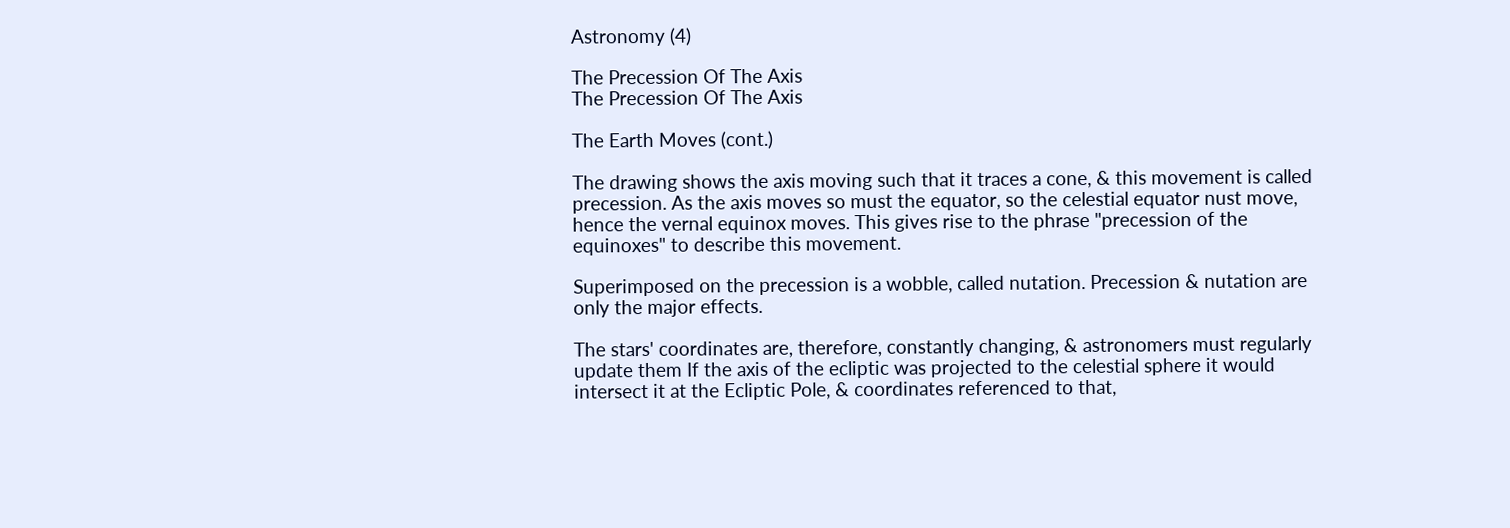Astronomy (4)

The Precession Of The Axis
The Precession Of The Axis

The Earth Moves (cont.)

The drawing shows the axis moving such that it traces a cone, & this movement is called precession. As the axis moves so must the equator, so the celestial equator nust move, hence the vernal equinox moves. This gives rise to the phrase "precession of the equinoxes" to describe this movement.

Superimposed on the precession is a wobble, called nutation. Precession & nutation are only the major effects.

The stars' coordinates are, therefore, constantly changing, & astronomers must regularly update them If the axis of the ecliptic was projected to the celestial sphere it would intersect it at the Ecliptic Pole, & coordinates referenced to that,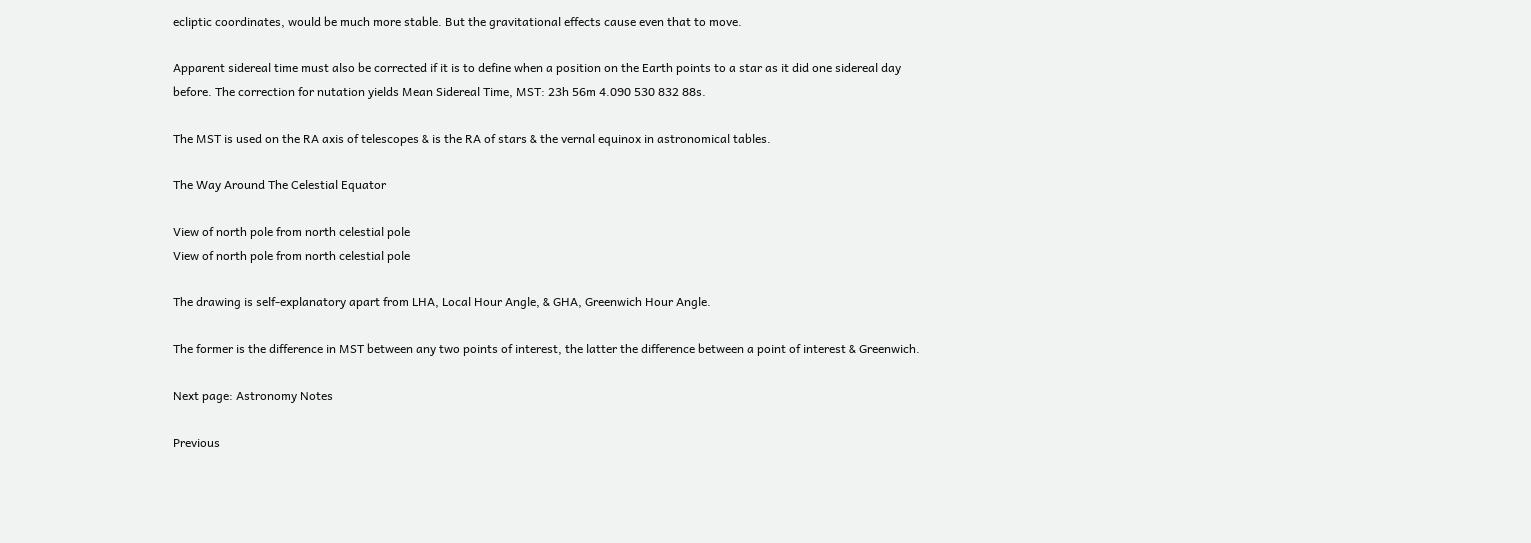ecliptic coordinates, would be much more stable. But the gravitational effects cause even that to move.

Apparent sidereal time must also be corrected if it is to define when a position on the Earth points to a star as it did one sidereal day before. The correction for nutation yields Mean Sidereal Time, MST: 23h 56m 4.090 530 832 88s.

The MST is used on the RA axis of telescopes & is the RA of stars & the vernal equinox in astronomical tables.

The Way Around The Celestial Equator

View of north pole from north celestial pole
View of north pole from north celestial pole

The drawing is self-explanatory apart from LHA, Local Hour Angle, & GHA, Greenwich Hour Angle.

The former is the difference in MST between any two points of interest, the latter the difference between a point of interest & Greenwich.

Next page: Astronomy Notes

Previous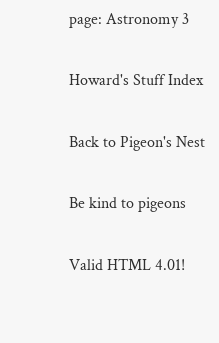page: Astronomy 3

Howard's Stuff Index

Back to Pigeon's Nest

Be kind to pigeons

Valid HTML 4.01!